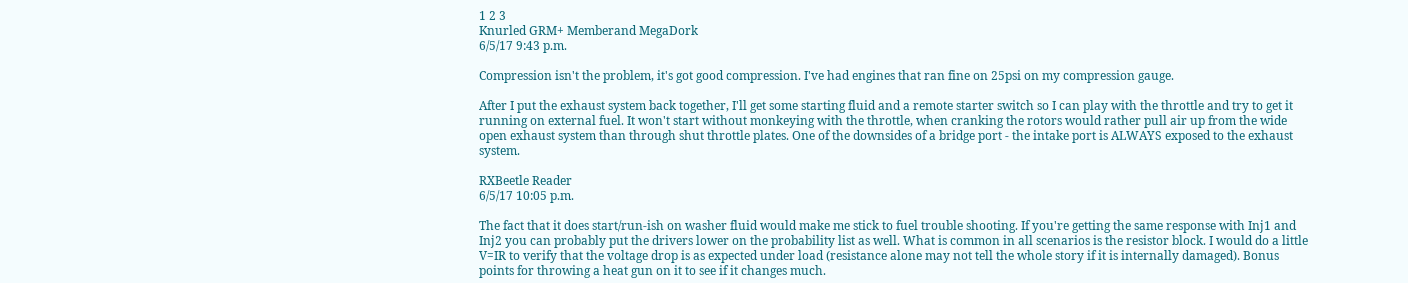1 2 3
Knurled GRM+ Memberand MegaDork
6/5/17 9:43 p.m.

Compression isn't the problem, it's got good compression. I've had engines that ran fine on 25psi on my compression gauge.

After I put the exhaust system back together, I'll get some starting fluid and a remote starter switch so I can play with the throttle and try to get it running on external fuel. It won't start without monkeying with the throttle, when cranking the rotors would rather pull air up from the wide open exhaust system than through shut throttle plates. One of the downsides of a bridge port - the intake port is ALWAYS exposed to the exhaust system.

RXBeetle Reader
6/5/17 10:05 p.m.

The fact that it does start/run-ish on washer fluid would make me stick to fuel trouble shooting. If you're getting the same response with Inj1 and Inj2 you can probably put the drivers lower on the probability list as well. What is common in all scenarios is the resistor block. I would do a little V=IR to verify that the voltage drop is as expected under load (resistance alone may not tell the whole story if it is internally damaged). Bonus points for throwing a heat gun on it to see if it changes much.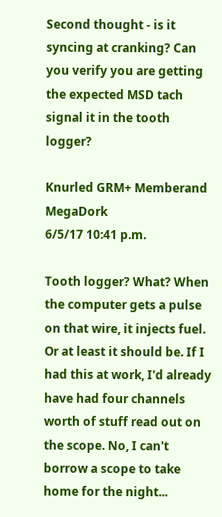Second thought - is it syncing at cranking? Can you verify you are getting the expected MSD tach signal it in the tooth logger?

Knurled GRM+ Memberand MegaDork
6/5/17 10:41 p.m.

Tooth logger? What? When the computer gets a pulse on that wire, it injects fuel. Or at least it should be. If I had this at work, I'd already have had four channels worth of stuff read out on the scope. No, I can't borrow a scope to take home for the night...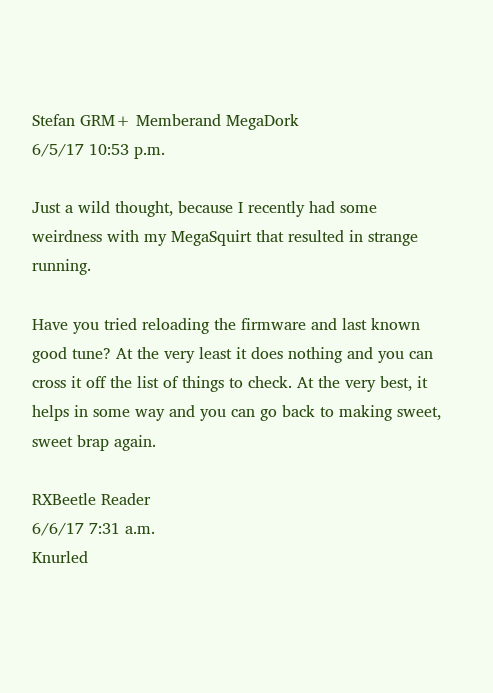Stefan GRM+ Memberand MegaDork
6/5/17 10:53 p.m.

Just a wild thought, because I recently had some weirdness with my MegaSquirt that resulted in strange running.

Have you tried reloading the firmware and last known good tune? At the very least it does nothing and you can cross it off the list of things to check. At the very best, it helps in some way and you can go back to making sweet, sweet brap again.

RXBeetle Reader
6/6/17 7:31 a.m.
Knurled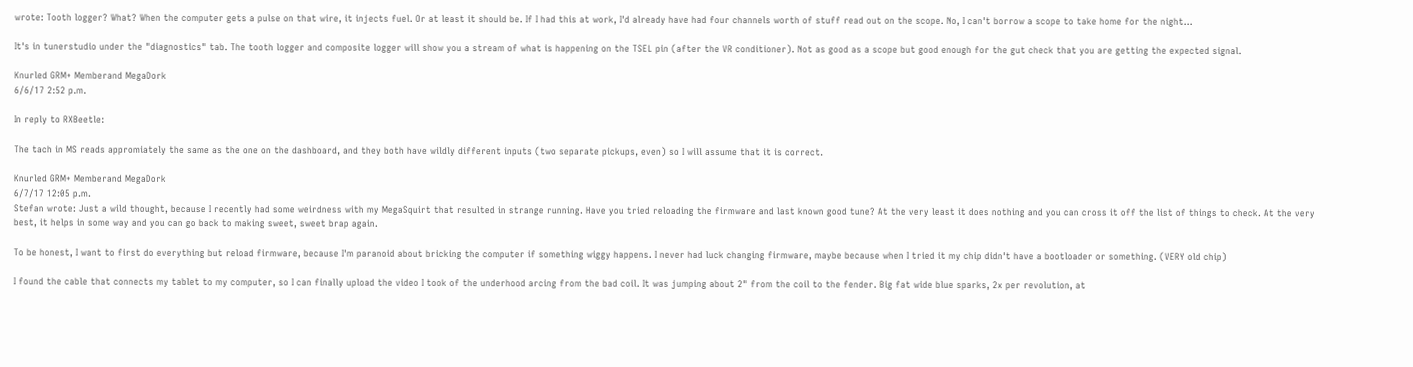wrote: Tooth logger? What? When the computer gets a pulse on that wire, it injects fuel. Or at least it should be. If I had this at work, I'd already have had four channels worth of stuff read out on the scope. No, I can't borrow a scope to take home for the night...

It's in tunerstudio under the "diagnostics" tab. The tooth logger and composite logger will show you a stream of what is happening on the TSEL pin (after the VR conditioner). Not as good as a scope but good enough for the gut check that you are getting the expected signal.

Knurled GRM+ Memberand MegaDork
6/6/17 2:52 p.m.

In reply to RXBeetle:

The tach in MS reads appromiately the same as the one on the dashboard, and they both have wildly different inputs (two separate pickups, even) so I will assume that it is correct.

Knurled GRM+ Memberand MegaDork
6/7/17 12:05 p.m.
Stefan wrote: Just a wild thought, because I recently had some weirdness with my MegaSquirt that resulted in strange running. Have you tried reloading the firmware and last known good tune? At the very least it does nothing and you can cross it off the list of things to check. At the very best, it helps in some way and you can go back to making sweet, sweet brap again.

To be honest, I want to first do everything but reload firmware, because I'm paranoid about bricking the computer if something wiggy happens. I never had luck changing firmware, maybe because when I tried it my chip didn't have a bootloader or something. (VERY old chip)

I found the cable that connects my tablet to my computer, so I can finally upload the video I took of the underhood arcing from the bad coil. It was jumping about 2" from the coil to the fender. Big fat wide blue sparks, 2x per revolution, at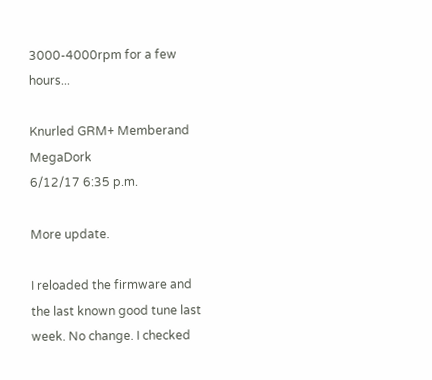3000-4000rpm for a few hours...

Knurled GRM+ Memberand MegaDork
6/12/17 6:35 p.m.

More update.

I reloaded the firmware and the last known good tune last week. No change. I checked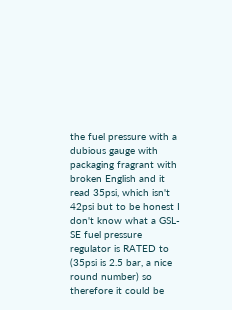the fuel pressure with a dubious gauge with packaging fragrant with broken English and it read 35psi, which isn't 42psi but to be honest I don't know what a GSL-SE fuel pressure regulator is RATED to (35psi is 2.5 bar, a nice round number) so therefore it could be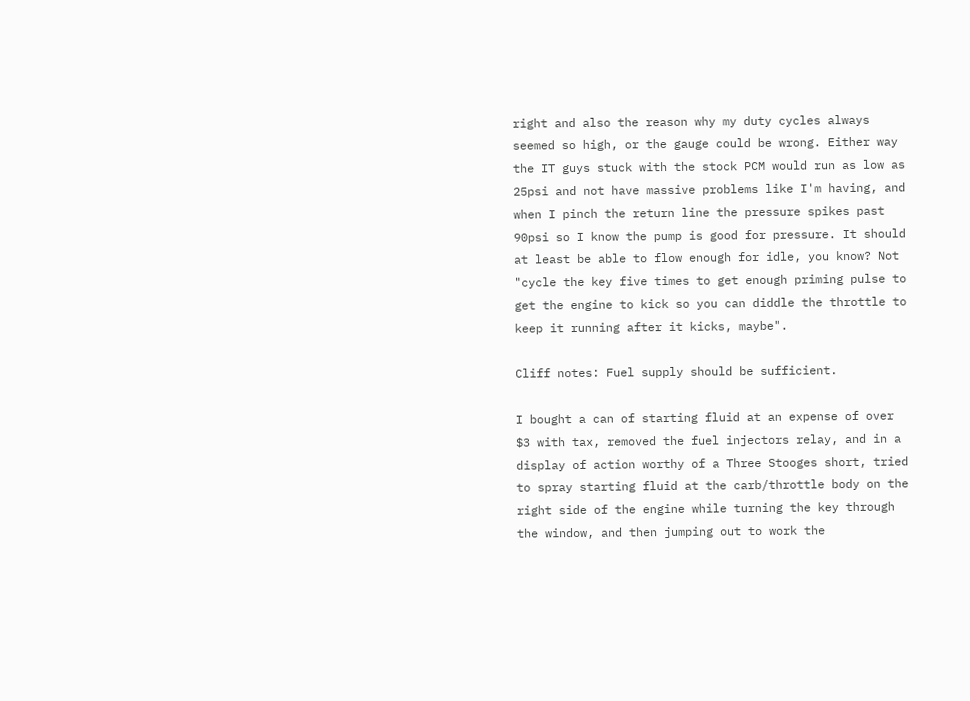right and also the reason why my duty cycles always seemed so high, or the gauge could be wrong. Either way the IT guys stuck with the stock PCM would run as low as 25psi and not have massive problems like I'm having, and when I pinch the return line the pressure spikes past 90psi so I know the pump is good for pressure. It should at least be able to flow enough for idle, you know? Not "cycle the key five times to get enough priming pulse to get the engine to kick so you can diddle the throttle to keep it running after it kicks, maybe".

Cliff notes: Fuel supply should be sufficient.

I bought a can of starting fluid at an expense of over $3 with tax, removed the fuel injectors relay, and in a display of action worthy of a Three Stooges short, tried to spray starting fluid at the carb/throttle body on the right side of the engine while turning the key through the window, and then jumping out to work the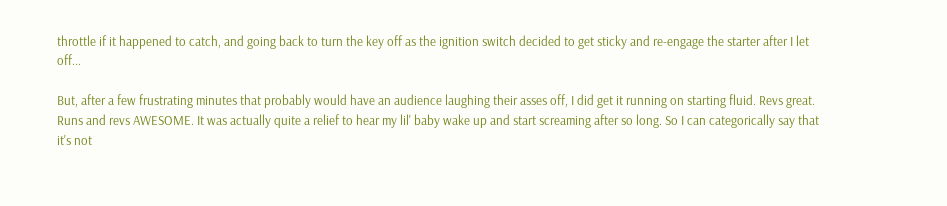throttle if it happened to catch, and going back to turn the key off as the ignition switch decided to get sticky and re-engage the starter after I let off...

But, after a few frustrating minutes that probably would have an audience laughing their asses off, I did get it running on starting fluid. Revs great. Runs and revs AWESOME. It was actually quite a relief to hear my lil' baby wake up and start screaming after so long. So I can categorically say that it's not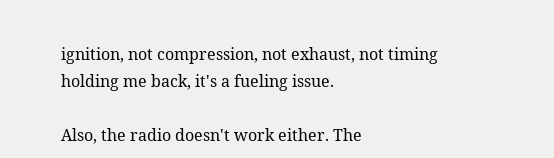ignition, not compression, not exhaust, not timing holding me back, it's a fueling issue.

Also, the radio doesn't work either. The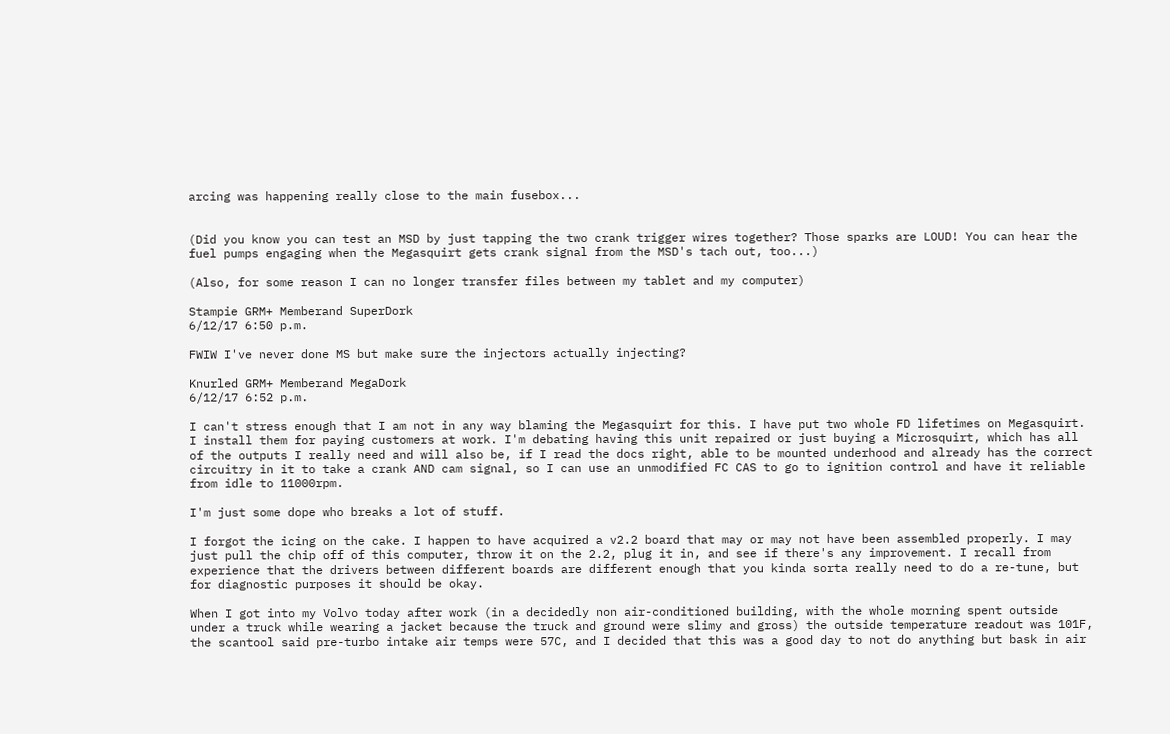arcing was happening really close to the main fusebox...


(Did you know you can test an MSD by just tapping the two crank trigger wires together? Those sparks are LOUD! You can hear the fuel pumps engaging when the Megasquirt gets crank signal from the MSD's tach out, too...)

(Also, for some reason I can no longer transfer files between my tablet and my computer)

Stampie GRM+ Memberand SuperDork
6/12/17 6:50 p.m.

FWIW I've never done MS but make sure the injectors actually injecting?

Knurled GRM+ Memberand MegaDork
6/12/17 6:52 p.m.

I can't stress enough that I am not in any way blaming the Megasquirt for this. I have put two whole FD lifetimes on Megasquirt. I install them for paying customers at work. I'm debating having this unit repaired or just buying a Microsquirt, which has all of the outputs I really need and will also be, if I read the docs right, able to be mounted underhood and already has the correct circuitry in it to take a crank AND cam signal, so I can use an unmodified FC CAS to go to ignition control and have it reliable from idle to 11000rpm.

I'm just some dope who breaks a lot of stuff.

I forgot the icing on the cake. I happen to have acquired a v2.2 board that may or may not have been assembled properly. I may just pull the chip off of this computer, throw it on the 2.2, plug it in, and see if there's any improvement. I recall from experience that the drivers between different boards are different enough that you kinda sorta really need to do a re-tune, but for diagnostic purposes it should be okay.

When I got into my Volvo today after work (in a decidedly non air-conditioned building, with the whole morning spent outside under a truck while wearing a jacket because the truck and ground were slimy and gross) the outside temperature readout was 101F, the scantool said pre-turbo intake air temps were 57C, and I decided that this was a good day to not do anything but bask in air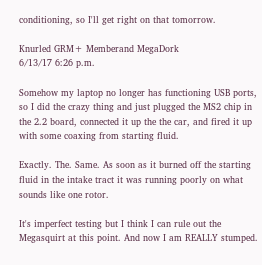conditioning, so I'll get right on that tomorrow.

Knurled GRM+ Memberand MegaDork
6/13/17 6:26 p.m.

Somehow my laptop no longer has functioning USB ports, so I did the crazy thing and just plugged the MS2 chip in the 2.2 board, connected it up the the car, and fired it up with some coaxing from starting fluid.

Exactly. The. Same. As soon as it burned off the starting fluid in the intake tract it was running poorly on what sounds like one rotor.

It's imperfect testing but I think I can rule out the Megasquirt at this point. And now I am REALLY stumped.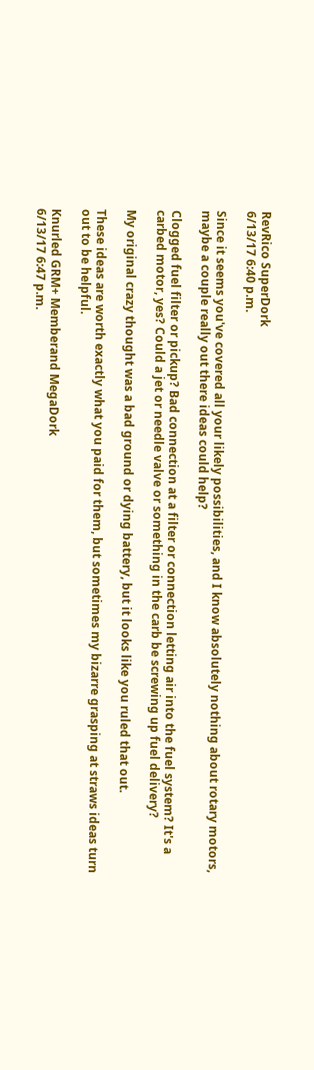RevRico SuperDork
6/13/17 6:40 p.m.

Since it seems you've covered all your likely possibilities, and I know absolutely nothing about rotary motors, maybe a couple really out there ideas could help?

Clogged fuel filter or pickup? Bad connection at a filter or connection letting air into the fuel system? It's a carbed motor, yes? Could a jet or needle valve or something in the carb be screwing up fuel delivery?

My original crazy thought was a bad ground or dying battery, but it looks like you ruled that out.

These ideas are worth exactly what you paid for them, but sometimes my bizarre grasping at straws ideas turn out to be helpful.

Knurled GRM+ Memberand MegaDork
6/13/17 6:47 p.m.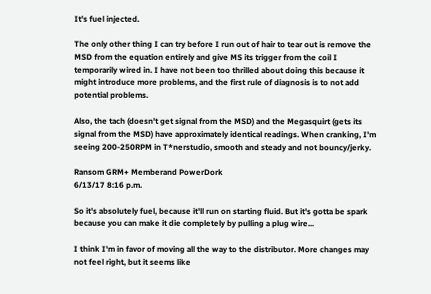It's fuel injected.

The only other thing I can try before I run out of hair to tear out is remove the MSD from the equation entirely and give MS its trigger from the coil I temporarily wired in. I have not been too thrilled about doing this because it might introduce more problems, and the first rule of diagnosis is to not add potential problems.

Also, the tach (doesn't get signal from the MSD) and the Megasquirt (gets its signal from the MSD) have approximately identical readings. When cranking, I'm seeing 200-250RPM in T*nerstudio, smooth and steady and not bouncy/jerky.

Ransom GRM+ Memberand PowerDork
6/13/17 8:16 p.m.

So it's absolutely fuel, because it'll run on starting fluid. But it's gotta be spark because you can make it die completely by pulling a plug wire...

I think I'm in favor of moving all the way to the distributor. More changes may not feel right, but it seems like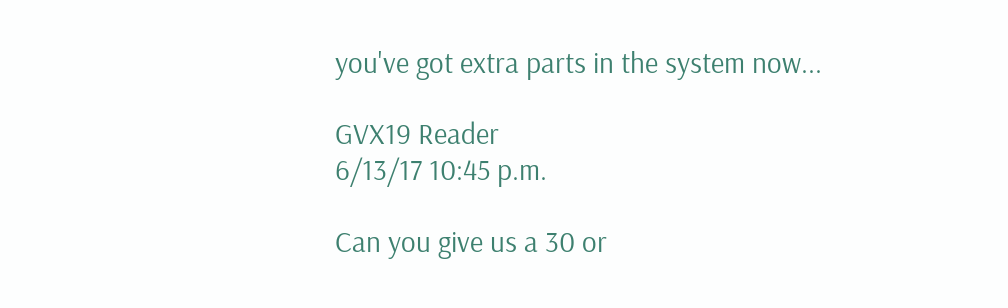you've got extra parts in the system now...

GVX19 Reader
6/13/17 10:45 p.m.

Can you give us a 30 or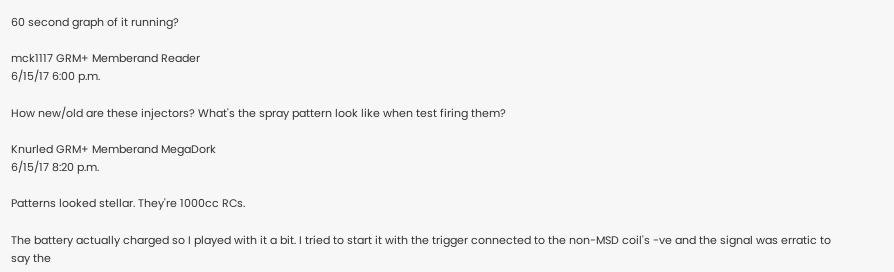60 second graph of it running?

mck1117 GRM+ Memberand Reader
6/15/17 6:00 p.m.

How new/old are these injectors? What's the spray pattern look like when test firing them?

Knurled GRM+ Memberand MegaDork
6/15/17 8:20 p.m.

Patterns looked stellar. They're 1000cc RCs.

The battery actually charged so I played with it a bit. I tried to start it with the trigger connected to the non-MSD coil's -ve and the signal was erratic to say the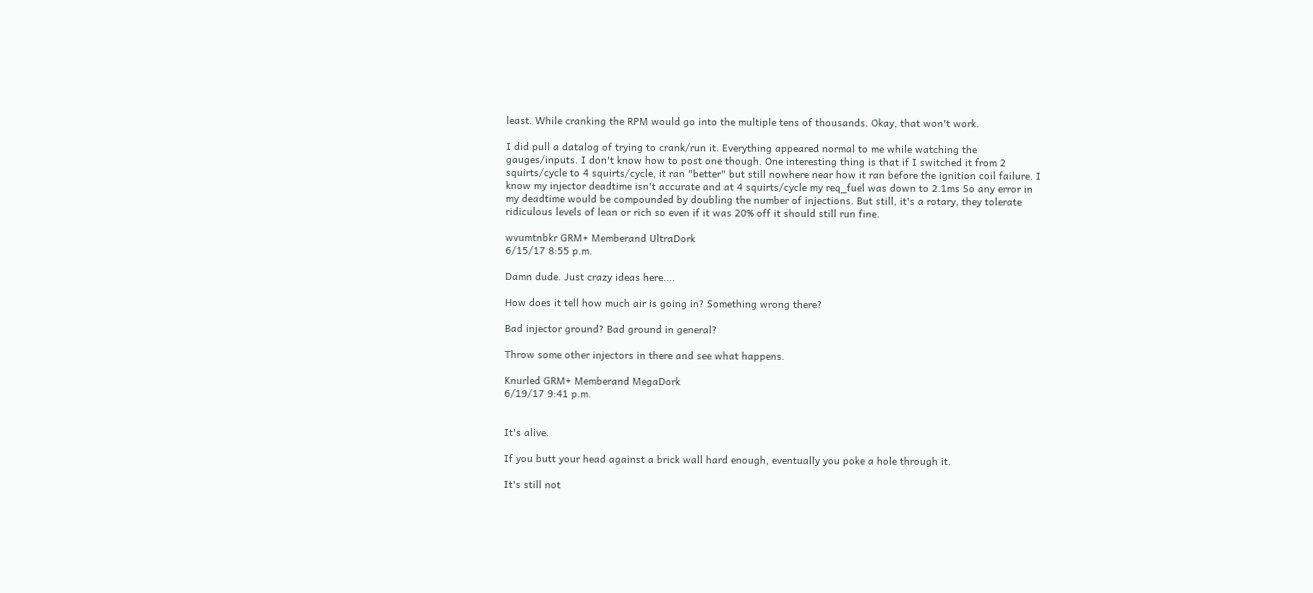least. While cranking the RPM would go into the multiple tens of thousands. Okay, that won't work.

I did pull a datalog of trying to crank/run it. Everything appeared normal to me while watching the gauges/inputs. I don't know how to post one though. One interesting thing is that if I switched it from 2 squirts/cycle to 4 squirts/cycle, it ran "better" but still nowhere near how it ran before the ignition coil failure. I know my injector deadtime isn't accurate and at 4 squirts/cycle my req_fuel was down to 2.1ms So any error in my deadtime would be compounded by doubling the number of injections. But still, it's a rotary, they tolerate ridiculous levels of lean or rich so even if it was 20% off it should still run fine.

wvumtnbkr GRM+ Memberand UltraDork
6/15/17 8:55 p.m.

Damn dude. Just crazy ideas here....

How does it tell how much air is going in? Something wrong there?

Bad injector ground? Bad ground in general?

Throw some other injectors in there and see what happens.

Knurled GRM+ Memberand MegaDork
6/19/17 9:41 p.m.


It's alive.

If you butt your head against a brick wall hard enough, eventually you poke a hole through it.

It's still not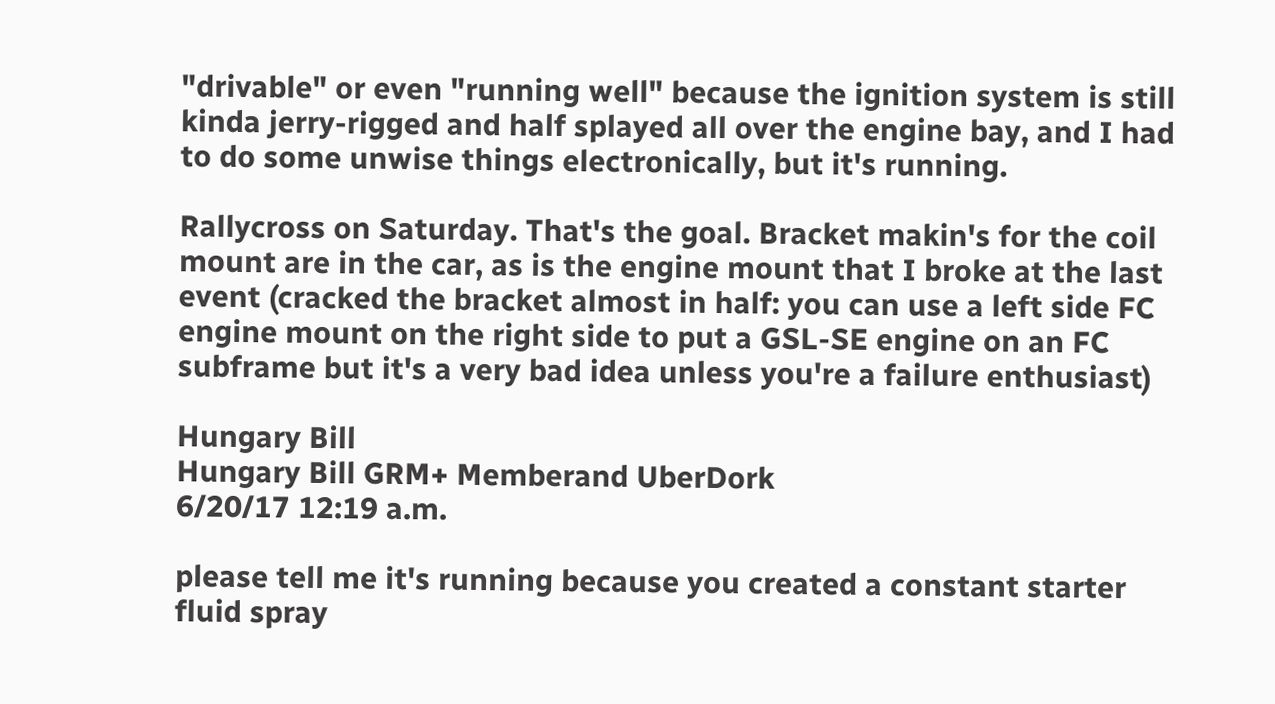"drivable" or even "running well" because the ignition system is still kinda jerry-rigged and half splayed all over the engine bay, and I had to do some unwise things electronically, but it's running.

Rallycross on Saturday. That's the goal. Bracket makin's for the coil mount are in the car, as is the engine mount that I broke at the last event (cracked the bracket almost in half: you can use a left side FC engine mount on the right side to put a GSL-SE engine on an FC subframe but it's a very bad idea unless you're a failure enthusiast)

Hungary Bill
Hungary Bill GRM+ Memberand UberDork
6/20/17 12:19 a.m.

please tell me it's running because you created a constant starter fluid spray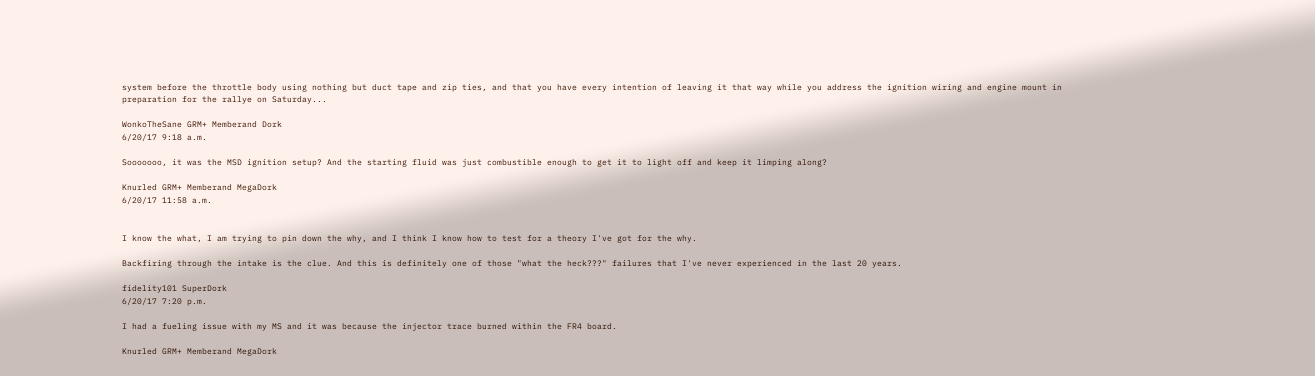system before the throttle body using nothing but duct tape and zip ties, and that you have every intention of leaving it that way while you address the ignition wiring and engine mount in preparation for the rallye on Saturday...

WonkoTheSane GRM+ Memberand Dork
6/20/17 9:18 a.m.

Sooooooo, it was the MSD ignition setup? And the starting fluid was just combustible enough to get it to light off and keep it limping along?

Knurled GRM+ Memberand MegaDork
6/20/17 11:58 a.m.


I know the what, I am trying to pin down the why, and I think I know how to test for a theory I've got for the why.

Backfiring through the intake is the clue. And this is definitely one of those "what the heck???" failures that I've never experienced in the last 20 years.

fidelity101 SuperDork
6/20/17 7:20 p.m.

I had a fueling issue with my MS and it was because the injector trace burned within the FR4 board.

Knurled GRM+ Memberand MegaDork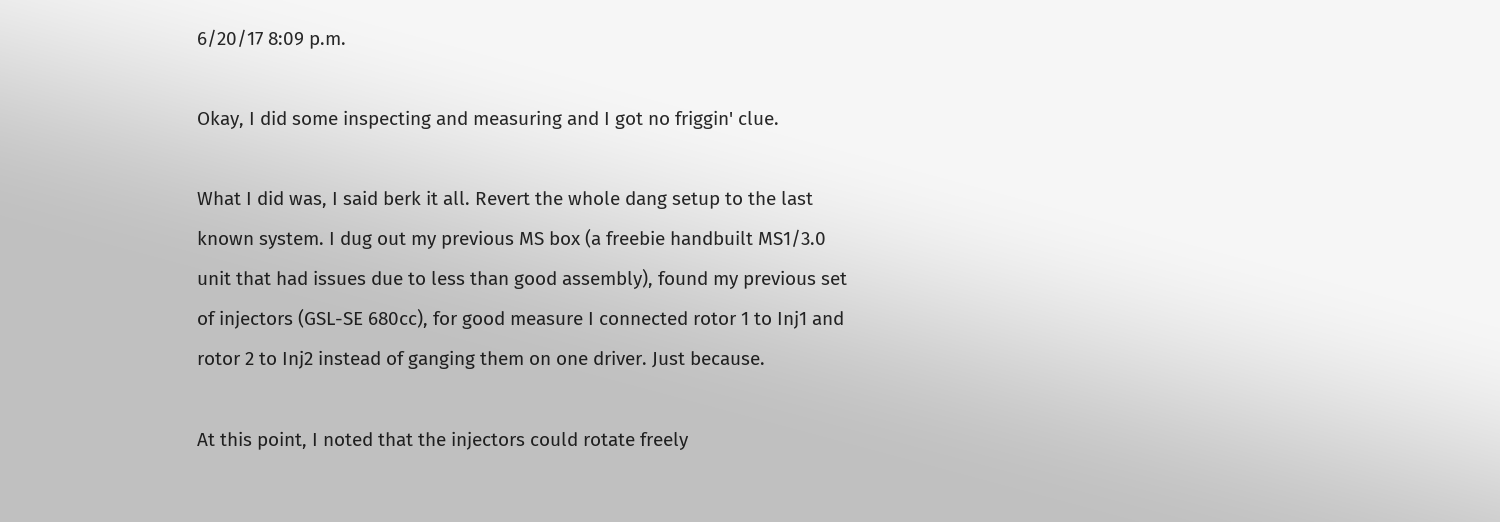6/20/17 8:09 p.m.

Okay, I did some inspecting and measuring and I got no friggin' clue.

What I did was, I said berk it all. Revert the whole dang setup to the last known system. I dug out my previous MS box (a freebie handbuilt MS1/3.0 unit that had issues due to less than good assembly), found my previous set of injectors (GSL-SE 680cc), for good measure I connected rotor 1 to Inj1 and rotor 2 to Inj2 instead of ganging them on one driver. Just because.

At this point, I noted that the injectors could rotate freely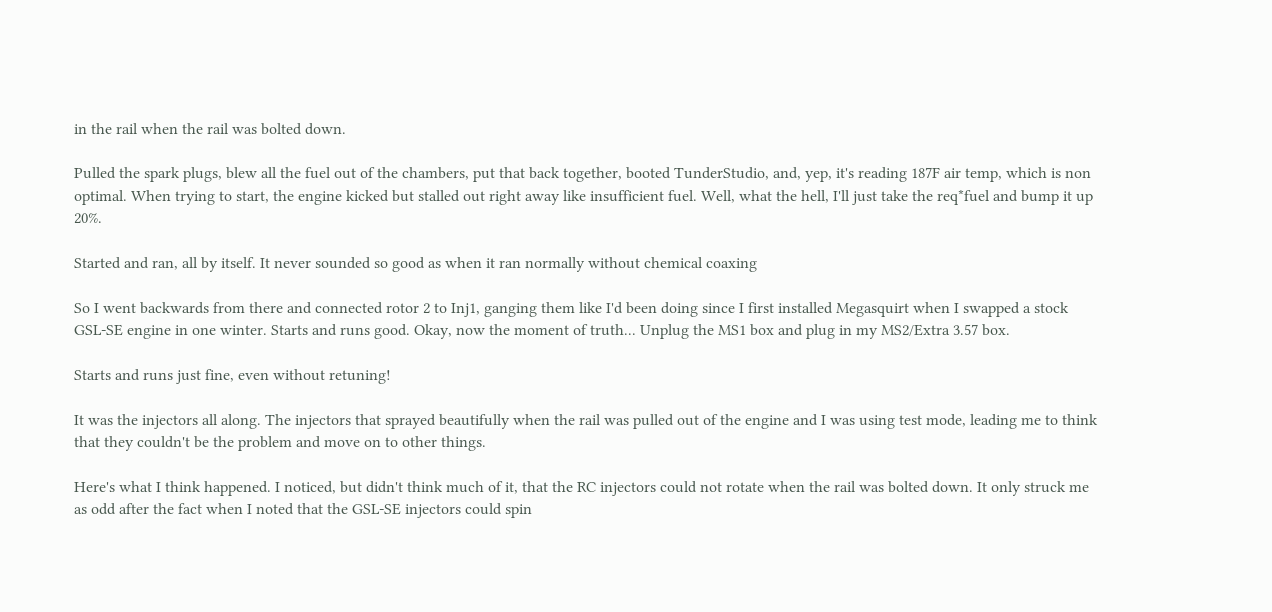in the rail when the rail was bolted down.

Pulled the spark plugs, blew all the fuel out of the chambers, put that back together, booted TunderStudio, and, yep, it's reading 187F air temp, which is non optimal. When trying to start, the engine kicked but stalled out right away like insufficient fuel. Well, what the hell, I'll just take the req*fuel and bump it up 20%.

Started and ran, all by itself. It never sounded so good as when it ran normally without chemical coaxing

So I went backwards from there and connected rotor 2 to Inj1, ganging them like I'd been doing since I first installed Megasquirt when I swapped a stock GSL-SE engine in one winter. Starts and runs good. Okay, now the moment of truth... Unplug the MS1 box and plug in my MS2/Extra 3.57 box.

Starts and runs just fine, even without retuning!

It was the injectors all along. The injectors that sprayed beautifully when the rail was pulled out of the engine and I was using test mode, leading me to think that they couldn't be the problem and move on to other things.

Here's what I think happened. I noticed, but didn't think much of it, that the RC injectors could not rotate when the rail was bolted down. It only struck me as odd after the fact when I noted that the GSL-SE injectors could spin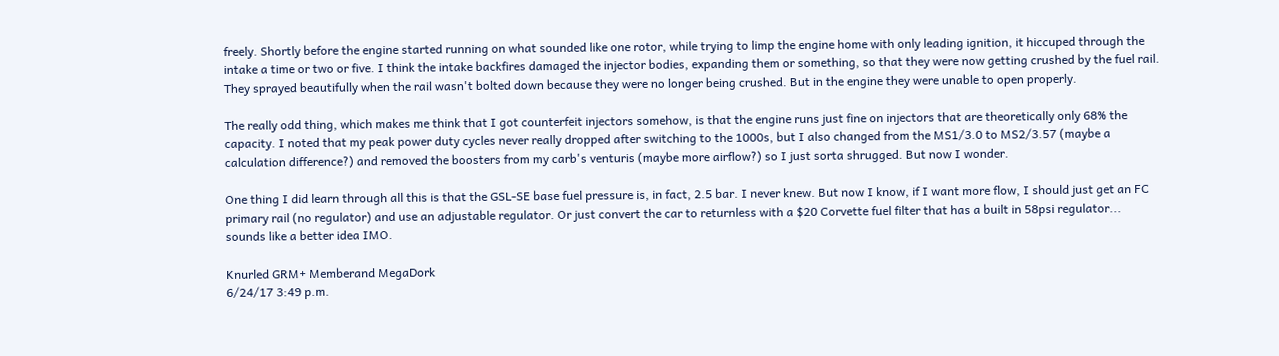freely. Shortly before the engine started running on what sounded like one rotor, while trying to limp the engine home with only leading ignition, it hiccuped through the intake a time or two or five. I think the intake backfires damaged the injector bodies, expanding them or something, so that they were now getting crushed by the fuel rail. They sprayed beautifully when the rail wasn't bolted down because they were no longer being crushed. But in the engine they were unable to open properly.

The really odd thing, which makes me think that I got counterfeit injectors somehow, is that the engine runs just fine on injectors that are theoretically only 68% the capacity. I noted that my peak power duty cycles never really dropped after switching to the 1000s, but I also changed from the MS1/3.0 to MS2/3.57 (maybe a calculation difference?) and removed the boosters from my carb's venturis (maybe more airflow?) so I just sorta shrugged. But now I wonder.

One thing I did learn through all this is that the GSL-SE base fuel pressure is, in fact, 2.5 bar. I never knew. But now I know, if I want more flow, I should just get an FC primary rail (no regulator) and use an adjustable regulator. Or just convert the car to returnless with a $20 Corvette fuel filter that has a built in 58psi regulator... sounds like a better idea IMO.

Knurled GRM+ Memberand MegaDork
6/24/17 3:49 p.m.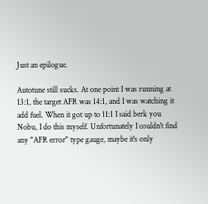Just an epilogue.

Autotune still sucks. At one point I was running at 13:1, the target AFR was 14:1, and I was watching it add fuel. When it got up to 11:1 I said berk you Nobu, I do this myself. Unfortunately I couldn't find any "AFR error" type gauge, maybe it's only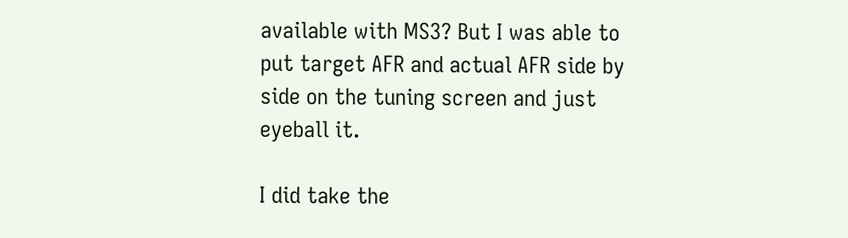available with MS3? But I was able to put target AFR and actual AFR side by side on the tuning screen and just eyeball it.

I did take the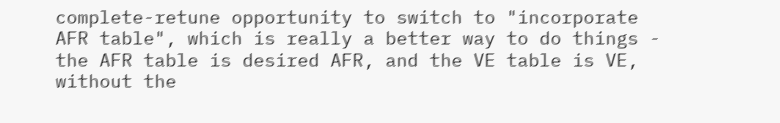complete-retune opportunity to switch to "incorporate AFR table", which is really a better way to do things - the AFR table is desired AFR, and the VE table is VE, without the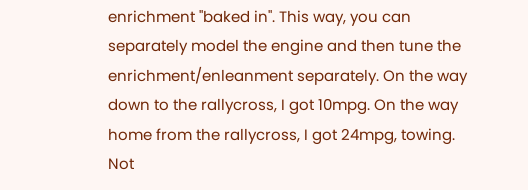enrichment "baked in". This way, you can separately model the engine and then tune the enrichment/enleanment separately. On the way down to the rallycross, I got 10mpg. On the way home from the rallycross, I got 24mpg, towing. Not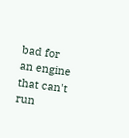bad for an engine that can't run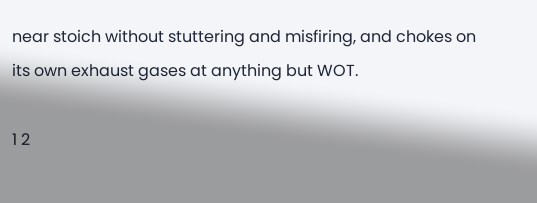near stoich without stuttering and misfiring, and chokes on its own exhaust gases at anything but WOT.

1 2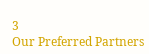3
Our Preferred Partners